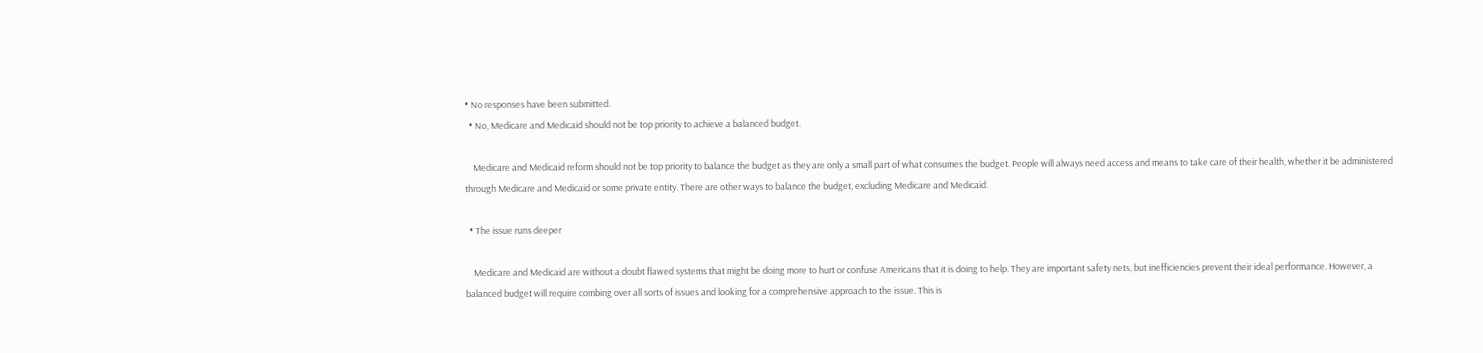• No responses have been submitted.
  • No, Medicare and Medicaid should not be top priority to achieve a balanced budget.

    Medicare and Medicaid reform should not be top priority to balance the budget as they are only a small part of what consumes the budget. People will always need access and means to take care of their health, whether it be administered through Medicare and Medicaid or some private entity. There are other ways to balance the budget, excluding Medicare and Medicaid.

  • The issue runs deeper

    Medicare and Medicaid are without a doubt flawed systems that might be doing more to hurt or confuse Americans that it is doing to help. They are important safety nets, but inefficiencies prevent their ideal performance. However, a balanced budget will require combing over all sorts of issues and looking for a comprehensive approach to the issue. This is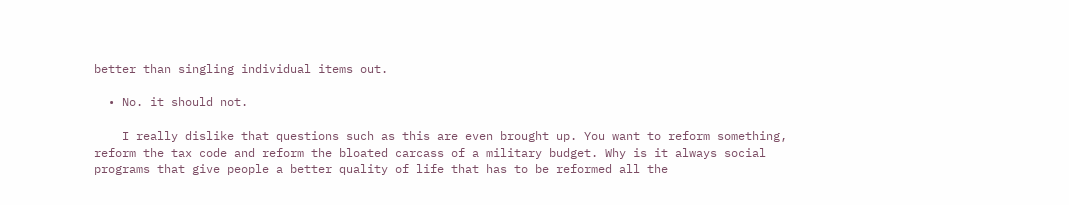better than singling individual items out.

  • No. it should not.

    I really dislike that questions such as this are even brought up. You want to reform something, reform the tax code and reform the bloated carcass of a military budget. Why is it always social programs that give people a better quality of life that has to be reformed all the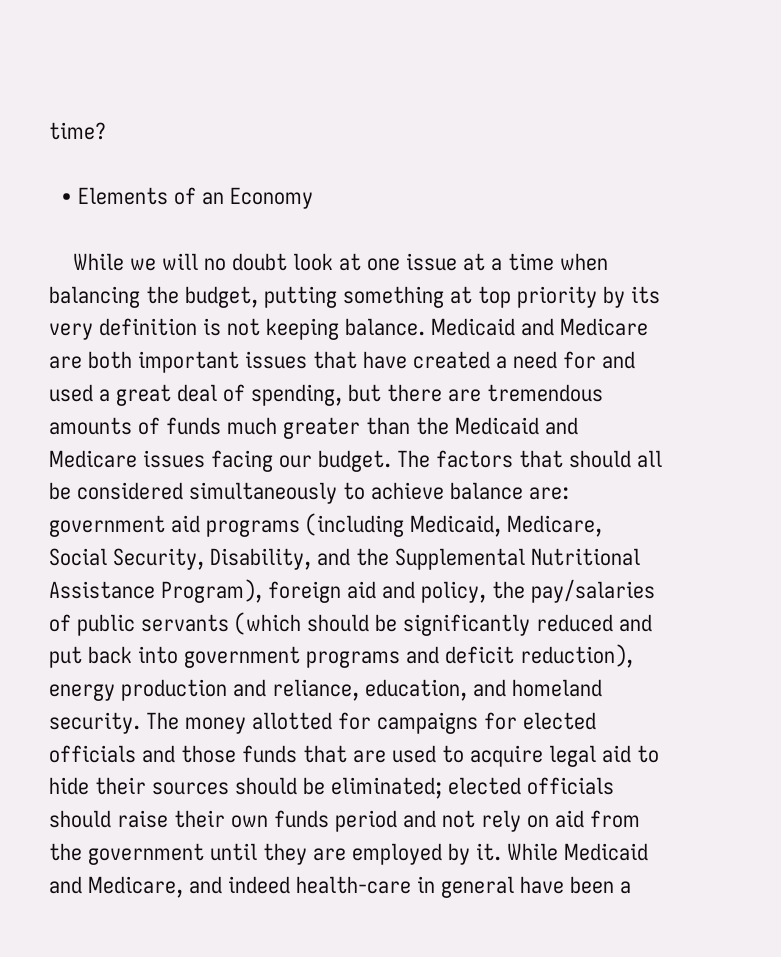time?

  • Elements of an Economy

    While we will no doubt look at one issue at a time when balancing the budget, putting something at top priority by its very definition is not keeping balance. Medicaid and Medicare are both important issues that have created a need for and used a great deal of spending, but there are tremendous amounts of funds much greater than the Medicaid and Medicare issues facing our budget. The factors that should all be considered simultaneously to achieve balance are: government aid programs (including Medicaid, Medicare, Social Security, Disability, and the Supplemental Nutritional Assistance Program), foreign aid and policy, the pay/salaries of public servants (which should be significantly reduced and put back into government programs and deficit reduction), energy production and reliance, education, and homeland security. The money allotted for campaigns for elected officials and those funds that are used to acquire legal aid to hide their sources should be eliminated; elected officials should raise their own funds period and not rely on aid from the government until they are employed by it. While Medicaid and Medicare, and indeed health-care in general have been a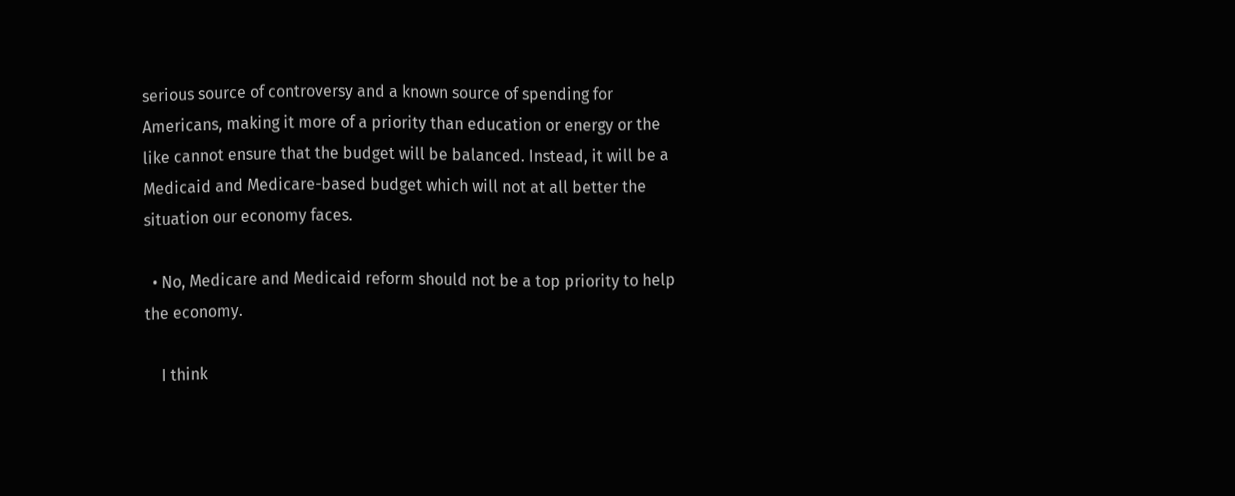serious source of controversy and a known source of spending for Americans, making it more of a priority than education or energy or the like cannot ensure that the budget will be balanced. Instead, it will be a Medicaid and Medicare-based budget which will not at all better the situation our economy faces.

  • No, Medicare and Medicaid reform should not be a top priority to help the economy.

    I think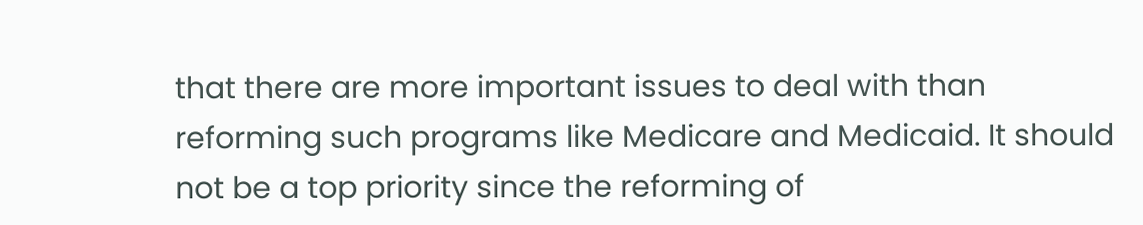that there are more important issues to deal with than reforming such programs like Medicare and Medicaid. It should not be a top priority since the reforming of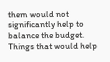them would not significantly help to balance the budget. Things that would help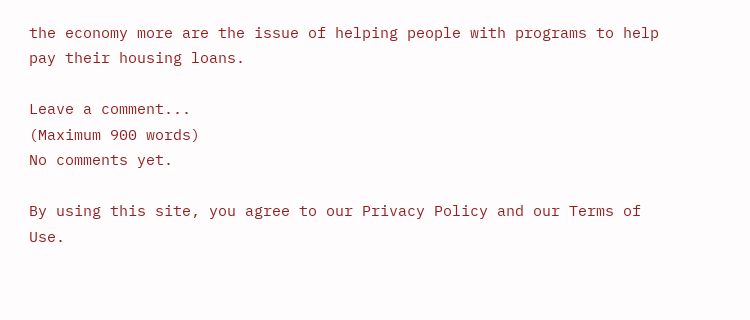the economy more are the issue of helping people with programs to help pay their housing loans.

Leave a comment...
(Maximum 900 words)
No comments yet.

By using this site, you agree to our Privacy Policy and our Terms of Use.